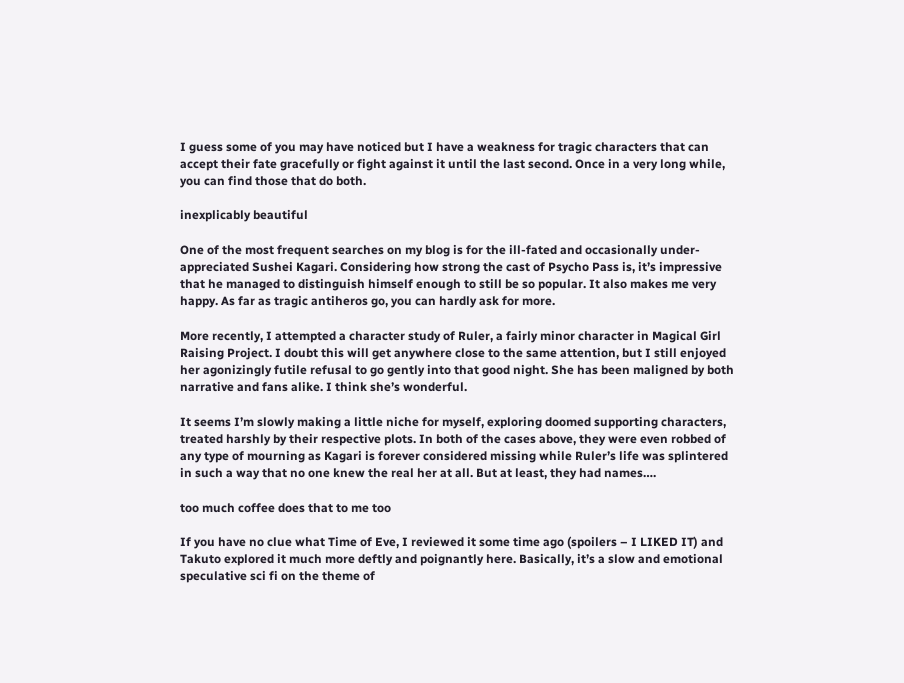I guess some of you may have noticed but I have a weakness for tragic characters that can accept their fate gracefully or fight against it until the last second. Once in a very long while, you can find those that do both.

inexplicably beautiful

One of the most frequent searches on my blog is for the ill-fated and occasionally under-appreciated Sushei Kagari. Considering how strong the cast of Psycho Pass is, it’s impressive that he managed to distinguish himself enough to still be so popular. It also makes me very happy. As far as tragic antiheros go, you can hardly ask for more.

More recently, I attempted a character study of Ruler, a fairly minor character in Magical Girl Raising Project. I doubt this will get anywhere close to the same attention, but I still enjoyed her agonizingly futile refusal to go gently into that good night. She has been maligned by both narrative and fans alike. I think she’s wonderful.

It seems I’m slowly making a little niche for myself, exploring doomed supporting characters, treated harshly by their respective plots. In both of the cases above, they were even robbed of any type of mourning as Kagari is forever considered missing while Ruler’s life was splintered in such a way that no one knew the real her at all. But at least, they had names….

too much coffee does that to me too

If you have no clue what Time of Eve, I reviewed it some time ago (spoilers – I LIKED IT) and Takuto explored it much more deftly and poignantly here. Basically, it’s a slow and emotional speculative sci fi on the theme of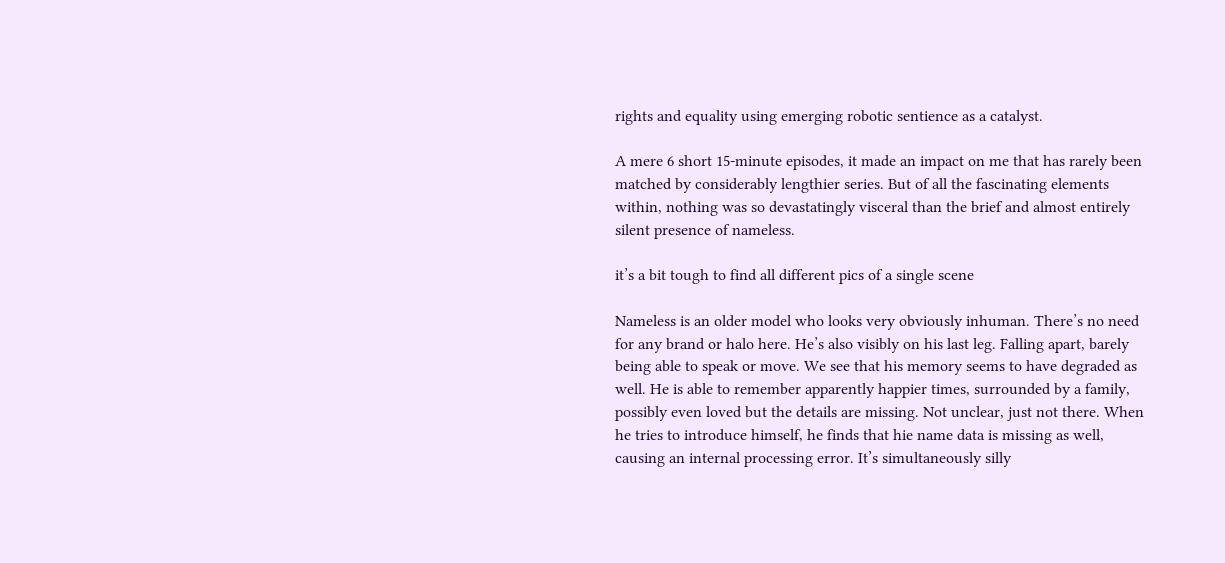rights and equality using emerging robotic sentience as a catalyst.

A mere 6 short 15-minute episodes, it made an impact on me that has rarely been matched by considerably lengthier series. But of all the fascinating elements within, nothing was so devastatingly visceral than the brief and almost entirely silent presence of nameless.

it’s a bit tough to find all different pics of a single scene

Nameless is an older model who looks very obviously inhuman. There’s no need for any brand or halo here. He’s also visibly on his last leg. Falling apart, barely being able to speak or move. We see that his memory seems to have degraded as well. He is able to remember apparently happier times, surrounded by a family, possibly even loved but the details are missing. Not unclear, just not there. When he tries to introduce himself, he finds that hie name data is missing as well, causing an internal processing error. It’s simultaneously silly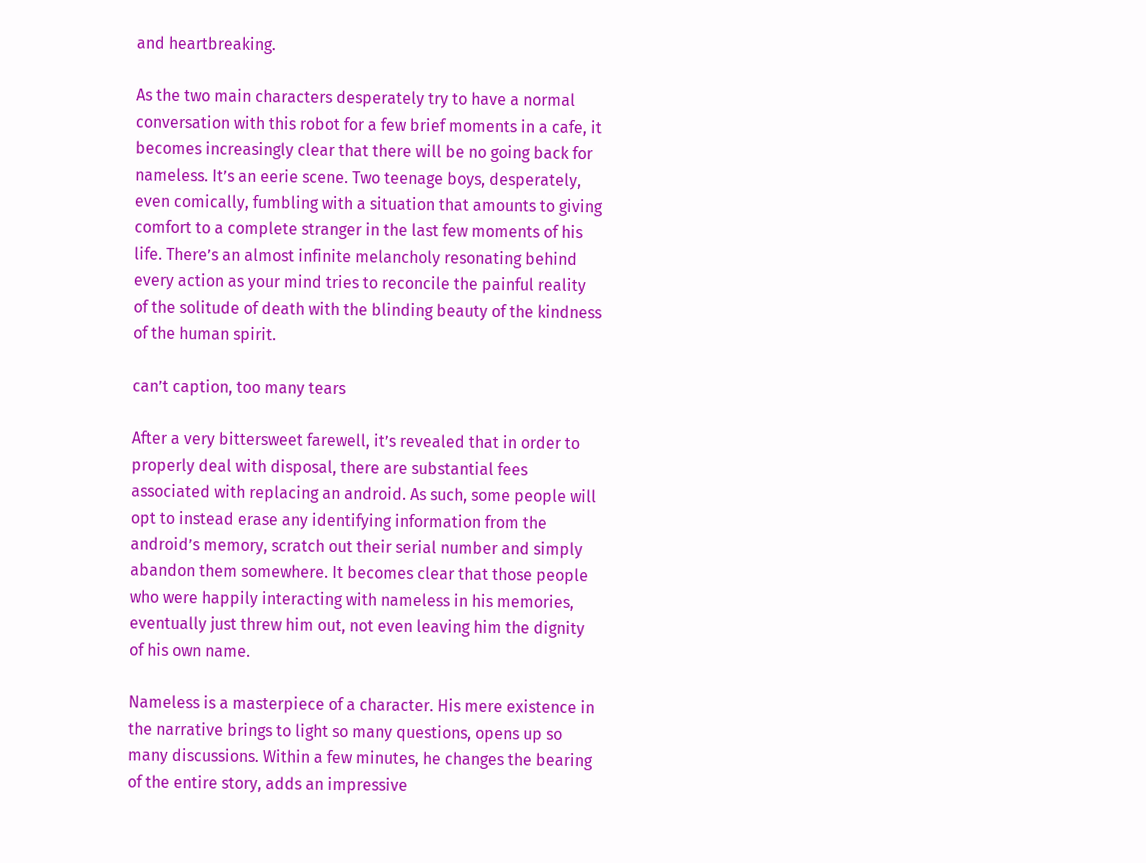and heartbreaking.

As the two main characters desperately try to have a normal conversation with this robot for a few brief moments in a cafe, it becomes increasingly clear that there will be no going back for nameless. It’s an eerie scene. Two teenage boys, desperately, even comically, fumbling with a situation that amounts to giving comfort to a complete stranger in the last few moments of his life. There’s an almost infinite melancholy resonating behind every action as your mind tries to reconcile the painful reality of the solitude of death with the blinding beauty of the kindness of the human spirit.

can’t caption, too many tears

After a very bittersweet farewell, it’s revealed that in order to properly deal with disposal, there are substantial fees associated with replacing an android. As such, some people will opt to instead erase any identifying information from the android’s memory, scratch out their serial number and simply abandon them somewhere. It becomes clear that those people who were happily interacting with nameless in his memories, eventually just threw him out, not even leaving him the dignity of his own name.

Nameless is a masterpiece of a character. His mere existence in the narrative brings to light so many questions, opens up so many discussions. Within a few minutes, he changes the bearing of the entire story, adds an impressive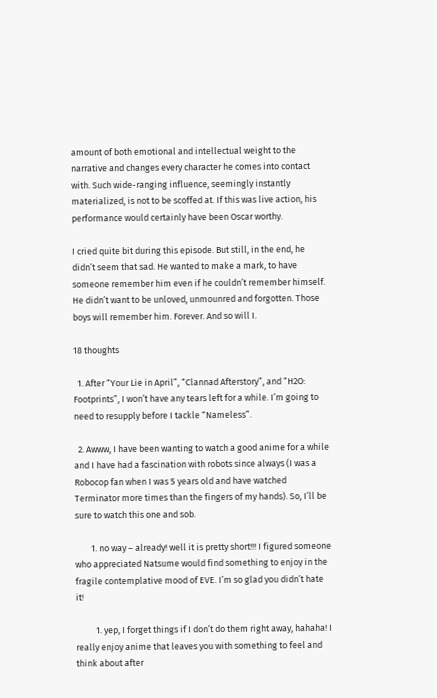amount of both emotional and intellectual weight to the narrative and changes every character he comes into contact with. Such wide-ranging influence, seemingly instantly materialized, is not to be scoffed at. If this was live action, his performance would certainly have been Oscar worthy.

I cried quite bit during this episode. But still, in the end, he didn’t seem that sad. He wanted to make a mark, to have someone remember him even if he couldn’t remember himself. He didn’t want to be unloved, unmounred and forgotten. Those boys will remember him. Forever. And so will I.

18 thoughts

  1. After “Your Lie in April”, “Clannad Afterstory”, and “H2O: Footprints”, I won’t have any tears left for a while. I’m going to need to resupply before I tackle “Nameless”.

  2. Awww, I have been wanting to watch a good anime for a while and I have had a fascination with robots since always (I was a Robocop fan when I was 5 years old and have watched Terminator more times than the fingers of my hands). So, I’ll be sure to watch this one and sob.

        1. no way – already! well it is pretty short!!! I figured someone who appreciated Natsume would find something to enjoy in the fragile contemplative mood of EVE. I’m so glad you didn’t hate it!

          1. yep, I forget things if I don’t do them right away, hahaha! I really enjoy anime that leaves you with something to feel and think about after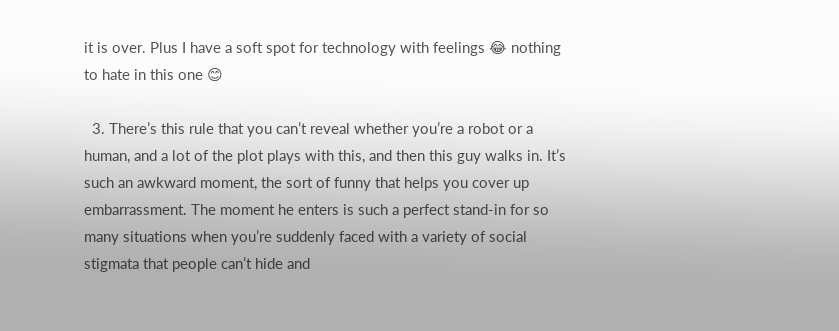it is over. Plus I have a soft spot for technology with feelings 😂 nothing to hate in this one 😊

  3. There’s this rule that you can’t reveal whether you’re a robot or a human, and a lot of the plot plays with this, and then this guy walks in. It’s such an awkward moment, the sort of funny that helps you cover up embarrassment. The moment he enters is such a perfect stand-in for so many situations when you’re suddenly faced with a variety of social stigmata that people can’t hide and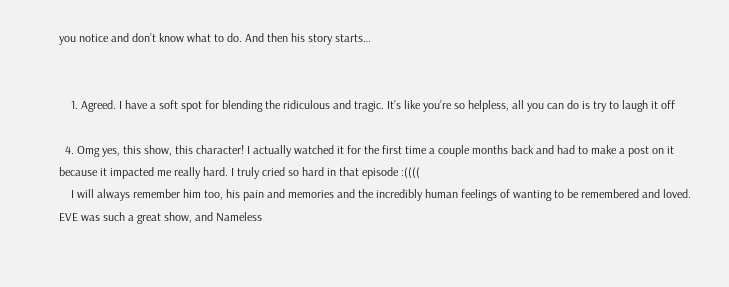you notice and don’t know what to do. And then his story starts…


    1. Agreed. I have a soft spot for blending the ridiculous and tragic. It’s like you’re so helpless, all you can do is try to laugh it off

  4. Omg yes, this show, this character! I actually watched it for the first time a couple months back and had to make a post on it because it impacted me really hard. I truly cried so hard in that episode :((((
    I will always remember him too, his pain and memories and the incredibly human feelings of wanting to be remembered and loved. EVE was such a great show, and Nameless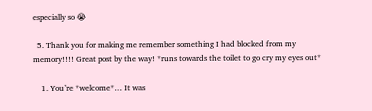especially so 😭

  5. Thank you for making me remember something I had blocked from my memory!!!! Great post by the way! *runs towards the toilet to go cry my eyes out*

    1. You’re *welcome*… It was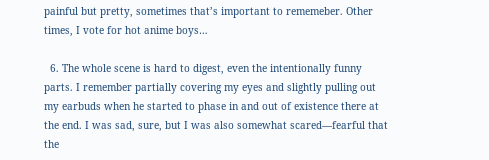painful but pretty, sometimes that’s important to rememeber. Other times, I vote for hot anime boys…

  6. The whole scene is hard to digest, even the intentionally funny parts. I remember partially covering my eyes and slightly pulling out my earbuds when he started to phase in and out of existence there at the end. I was sad, sure, but I was also somewhat scared—fearful that the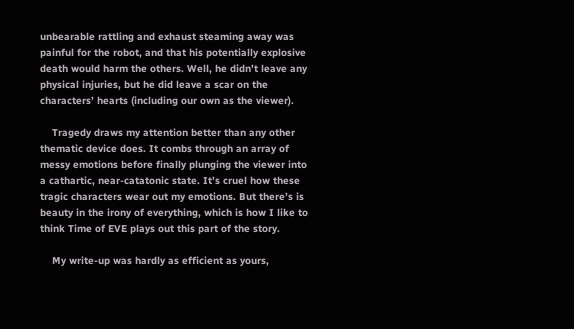unbearable rattling and exhaust steaming away was painful for the robot, and that his potentially explosive death would harm the others. Well, he didn’t leave any physical injuries, but he did leave a scar on the characters’ hearts (including our own as the viewer).

    Tragedy draws my attention better than any other thematic device does. It combs through an array of messy emotions before finally plunging the viewer into a cathartic, near-catatonic state. It’s cruel how these tragic characters wear out my emotions. But there’s is beauty in the irony of everything, which is how I like to think Time of EVE plays out this part of the story.

    My write-up was hardly as efficient as yours,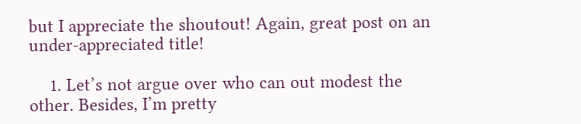but I appreciate the shoutout! Again, great post on an under-appreciated title!

    1. Let’s not argue over who can out modest the other. Besides, I’m pretty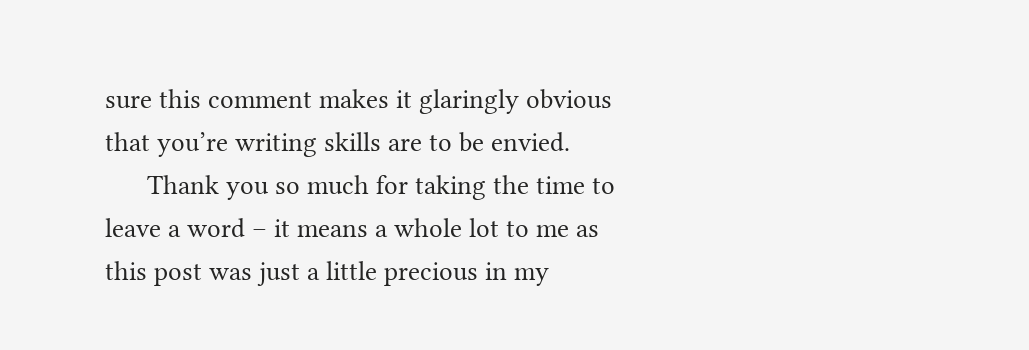sure this comment makes it glaringly obvious that you’re writing skills are to be envied.
      Thank you so much for taking the time to leave a word – it means a whole lot to me as this post was just a little precious in my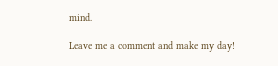mind.

Leave me a comment and make my day!